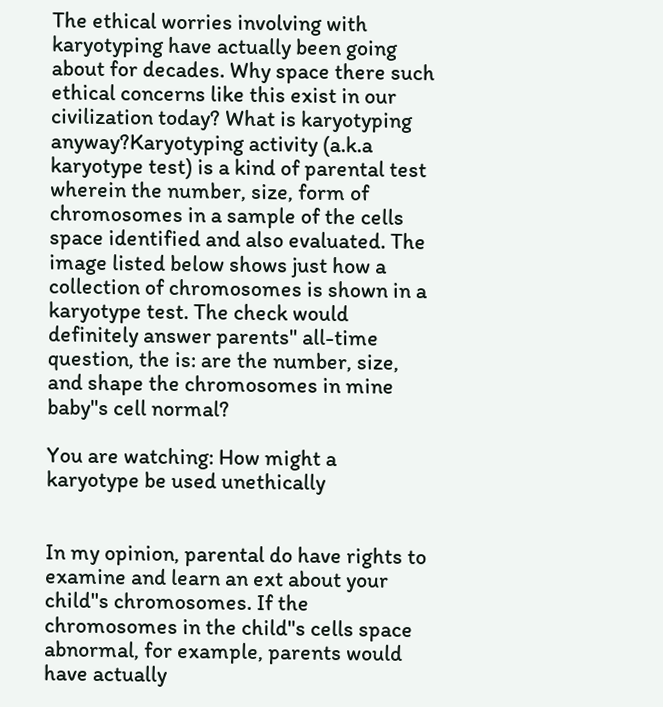The ethical worries involving with karyotyping have actually been going about for decades. Why space there such ethical concerns like this exist in our civilization today? What is karyotyping anyway?Karyotyping activity (a.k.a karyotype test) is a kind of parental test wherein the number, size, form of chromosomes in a sample of the cells space identified and also evaluated. The image listed below shows just how a collection of chromosomes is shown in a karyotype test. The check would definitely answer parents" all-time question, the is: are the number, size, and shape the chromosomes in mine baby"s cell normal?

You are watching: How might a karyotype be used unethically


In my opinion, parental do have rights to examine and learn an ext about your child"s chromosomes. If the chromosomes in the child"s cells space abnormal, for example, parents would have actually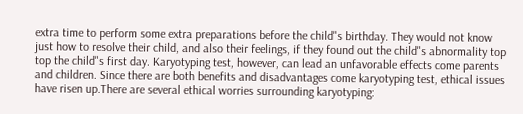extra time to perform some extra preparations before the child"s birthday. They would not know just how to resolve their child, and also their feelings, if they found out the child"s abnormality top top the child"s first day. Karyotyping test, however, can lead an unfavorable effects come parents and children. Since there are both benefits and disadvantages come karyotyping test, ethical issues have risen up.There are several ethical worries surrounding karyotyping: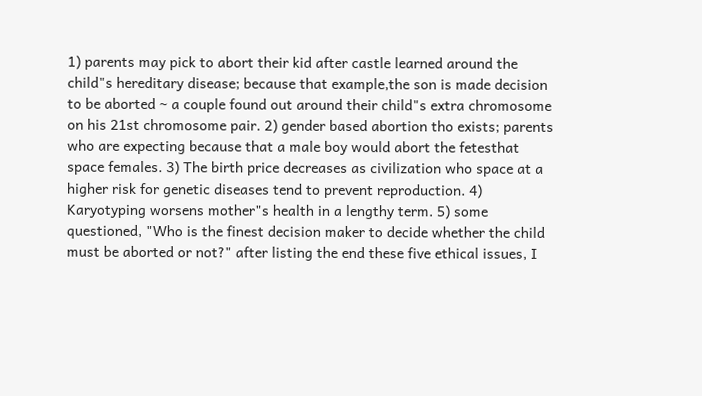1) parents may pick to abort their kid after castle learned around the child"s hereditary disease; because that example,the son is made decision to be aborted ~ a couple found out around their child"s extra chromosome on his 21st chromosome pair. 2) gender based abortion tho exists; parents who are expecting because that a male boy would abort the fetesthat space females. 3) The birth price decreases as civilization who space at a higher risk for genetic diseases tend to prevent reproduction. 4) Karyotyping worsens mother"s health in a lengthy term. 5) some questioned, "Who is the finest decision maker to decide whether the child must be aborted or not?" after listing the end these five ethical issues, I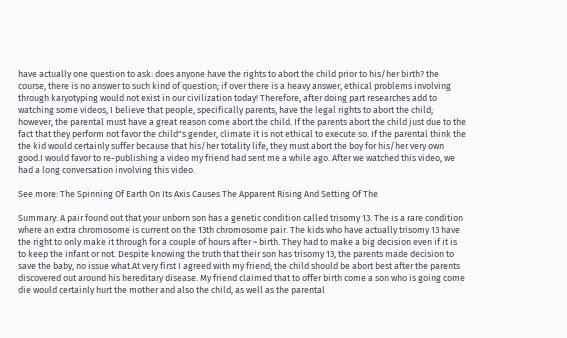have actually one question to ask: does anyone have the rights to abort the child prior to his/her birth? the course, there is no answer to such kind of question; if over there is a heavy answer, ethical problems involving through karyotyping would not exist in our civilization today! Therefore, after doing part researches add to watching some videos, I believe that people, specifically parents, have the legal rights to abort the child; however, the parental must have a great reason come abort the child. If the parents abort the child just due to the fact that they perform not favor the child"s gender, climate it is not ethical to execute so. If the parental think the the kid would certainly suffer because that his/her totality life, they must abort the boy for his/her very own good.I would favor to re-publishing a video my friend had sent me a while ago. After we watched this video, we had a long conversation involving this video.

See more: The Spinning Of Earth On Its Axis Causes The Apparent Rising And Setting Of The

Summary: A pair found out that your unborn son has a genetic condition called trisomy 13. The is a rare condition where an extra chromosome is current on the 13th chromosome pair. The kids who have actually trisomy 13 have the right to only make it through for a couple of hours after ~ birth. They had to make a big decision even if it is to keep the infant or not. Despite knowing the truth that their son has trisomy 13, the parents made decision to save the baby, no issue what.At very first I agreed with my friend; the child should be abort best after the parents discovered out around his hereditary disease. My friend claimed that to offer birth come a son who is going come die would certainly hurt the mother and also the child, as well as the parental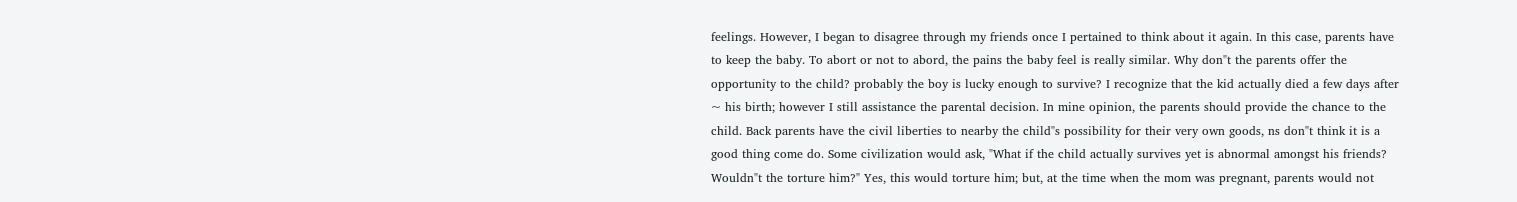feelings. However, I began to disagree through my friends once I pertained to think about it again. In this case, parents have to keep the baby. To abort or not to abord, the pains the baby feel is really similar. Why don"t the parents offer the opportunity to the child? probably the boy is lucky enough to survive? I recognize that the kid actually died a few days after ~ his birth; however I still assistance the parental decision. In mine opinion, the parents should provide the chance to the child. Back parents have the civil liberties to nearby the child"s possibility for their very own goods, ns don"t think it is a good thing come do. Some civilization would ask, "What if the child actually survives yet is abnormal amongst his friends? Wouldn"t the torture him?" Yes, this would torture him; but, at the time when the mom was pregnant, parents would not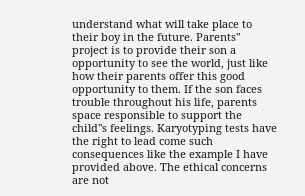understand what will take place to their boy in the future. Parents" project is to provide their son a opportunity to see the world, just like how their parents offer this good opportunity to them. If the son faces trouble throughout his life, parents space responsible to support the child"s feelings. Karyotyping tests have the right to lead come such consequences like the example I have provided above. The ethical concerns are not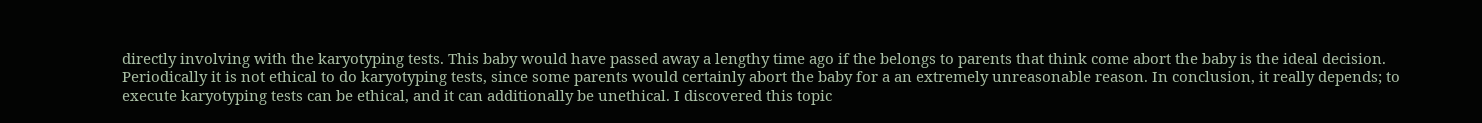directly involving with the karyotyping tests. This baby would have passed away a lengthy time ago if the belongs to parents that think come abort the baby is the ideal decision. Periodically it is not ethical to do karyotyping tests, since some parents would certainly abort the baby for a an extremely unreasonable reason. In conclusion, it really depends; to execute karyotyping tests can be ethical, and it can additionally be unethical. I discovered this topic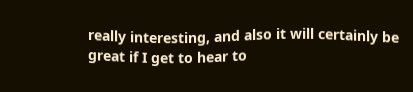really interesting, and also it will certainly be great if I get to hear to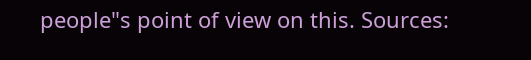people"s point of view on this. Sources: